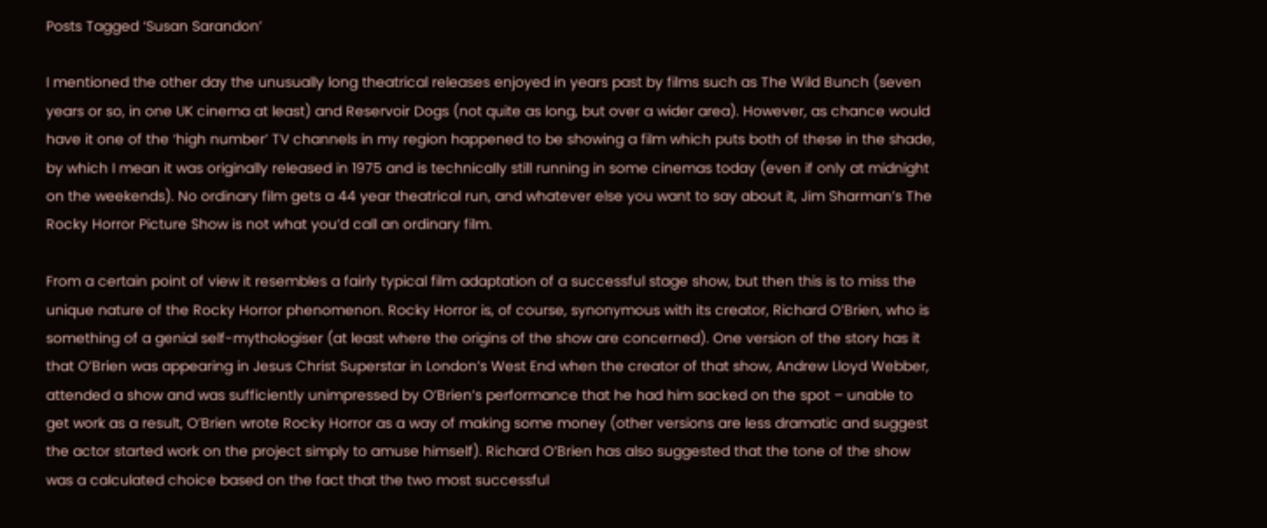Posts Tagged ‘Susan Sarandon’

I mentioned the other day the unusually long theatrical releases enjoyed in years past by films such as The Wild Bunch (seven years or so, in one UK cinema at least) and Reservoir Dogs (not quite as long, but over a wider area). However, as chance would have it one of the ‘high number’ TV channels in my region happened to be showing a film which puts both of these in the shade, by which I mean it was originally released in 1975 and is technically still running in some cinemas today (even if only at midnight on the weekends). No ordinary film gets a 44 year theatrical run, and whatever else you want to say about it, Jim Sharman’s The Rocky Horror Picture Show is not what you’d call an ordinary film.

From a certain point of view it resembles a fairly typical film adaptation of a successful stage show, but then this is to miss the unique nature of the Rocky Horror phenomenon. Rocky Horror is, of course, synonymous with its creator, Richard O’Brien, who is something of a genial self-mythologiser (at least where the origins of the show are concerned). One version of the story has it that O’Brien was appearing in Jesus Christ Superstar in London’s West End when the creator of that show, Andrew Lloyd Webber, attended a show and was sufficiently unimpressed by O’Brien’s performance that he had him sacked on the spot – unable to get work as a result, O’Brien wrote Rocky Horror as a way of making some money (other versions are less dramatic and suggest the actor started work on the project simply to amuse himself). Richard O’Brien has also suggested that the tone of the show was a calculated choice based on the fact that the two most successful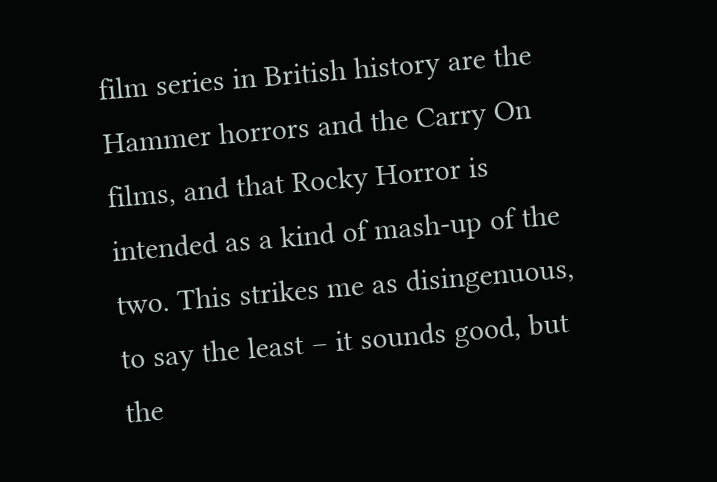film series in British history are the Hammer horrors and the Carry On films, and that Rocky Horror is intended as a kind of mash-up of the two. This strikes me as disingenuous, to say the least – it sounds good, but the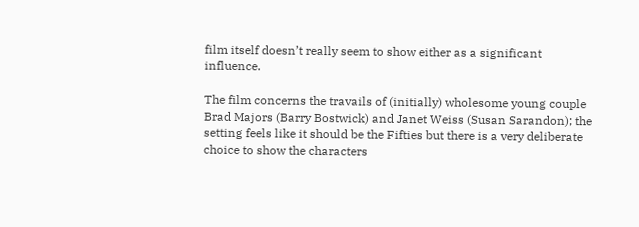film itself doesn’t really seem to show either as a significant influence.

The film concerns the travails of (initially) wholesome young couple Brad Majors (Barry Bostwick) and Janet Weiss (Susan Sarandon); the setting feels like it should be the Fifties but there is a very deliberate choice to show the characters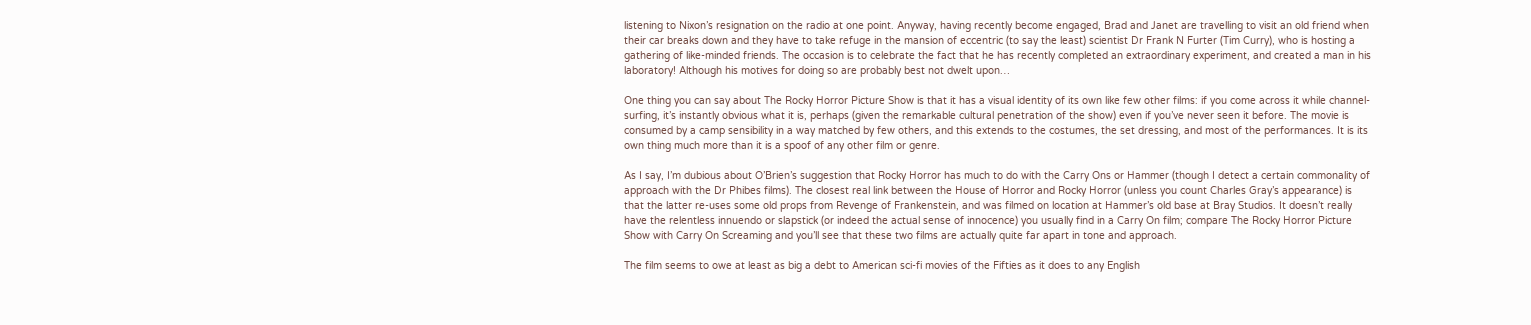listening to Nixon’s resignation on the radio at one point. Anyway, having recently become engaged, Brad and Janet are travelling to visit an old friend when their car breaks down and they have to take refuge in the mansion of eccentric (to say the least) scientist Dr Frank N Furter (Tim Curry), who is hosting a gathering of like-minded friends. The occasion is to celebrate the fact that he has recently completed an extraordinary experiment, and created a man in his laboratory! Although his motives for doing so are probably best not dwelt upon…

One thing you can say about The Rocky Horror Picture Show is that it has a visual identity of its own like few other films: if you come across it while channel-surfing, it’s instantly obvious what it is, perhaps (given the remarkable cultural penetration of the show) even if you’ve never seen it before. The movie is consumed by a camp sensibility in a way matched by few others, and this extends to the costumes, the set dressing, and most of the performances. It is its own thing much more than it is a spoof of any other film or genre.

As I say, I’m dubious about O’Brien’s suggestion that Rocky Horror has much to do with the Carry Ons or Hammer (though I detect a certain commonality of approach with the Dr Phibes films). The closest real link between the House of Horror and Rocky Horror (unless you count Charles Gray’s appearance) is that the latter re-uses some old props from Revenge of Frankenstein, and was filmed on location at Hammer’s old base at Bray Studios. It doesn’t really have the relentless innuendo or slapstick (or indeed the actual sense of innocence) you usually find in a Carry On film; compare The Rocky Horror Picture Show with Carry On Screaming and you’ll see that these two films are actually quite far apart in tone and approach.

The film seems to owe at least as big a debt to American sci-fi movies of the Fifties as it does to any English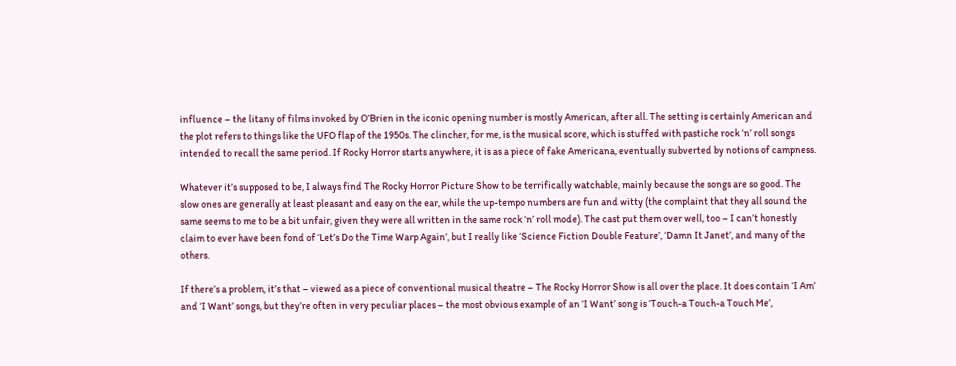influence – the litany of films invoked by O’Brien in the iconic opening number is mostly American, after all. The setting is certainly American and the plot refers to things like the UFO flap of the 1950s. The clincher, for me, is the musical score, which is stuffed with pastiche rock ‘n’ roll songs intended to recall the same period. If Rocky Horror starts anywhere, it is as a piece of fake Americana, eventually subverted by notions of campness.

Whatever it’s supposed to be, I always find The Rocky Horror Picture Show to be terrifically watchable, mainly because the songs are so good. The slow ones are generally at least pleasant and easy on the ear, while the up-tempo numbers are fun and witty (the complaint that they all sound the same seems to me to be a bit unfair, given they were all written in the same rock ‘n’ roll mode). The cast put them over well, too – I can’t honestly claim to ever have been fond of ‘Let’s Do the Time Warp Again’, but I really like ‘Science Fiction Double Feature’, ‘Damn It Janet’, and many of the others.

If there’s a problem, it’s that – viewed as a piece of conventional musical theatre – The Rocky Horror Show is all over the place. It does contain ‘I Am’ and ‘I Want’ songs, but they’re often in very peculiar places – the most obvious example of an ‘I Want’ song is ‘Touch-a Touch-a Touch Me’,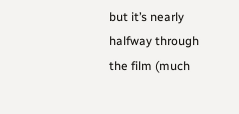but it’s nearly halfway through the film (much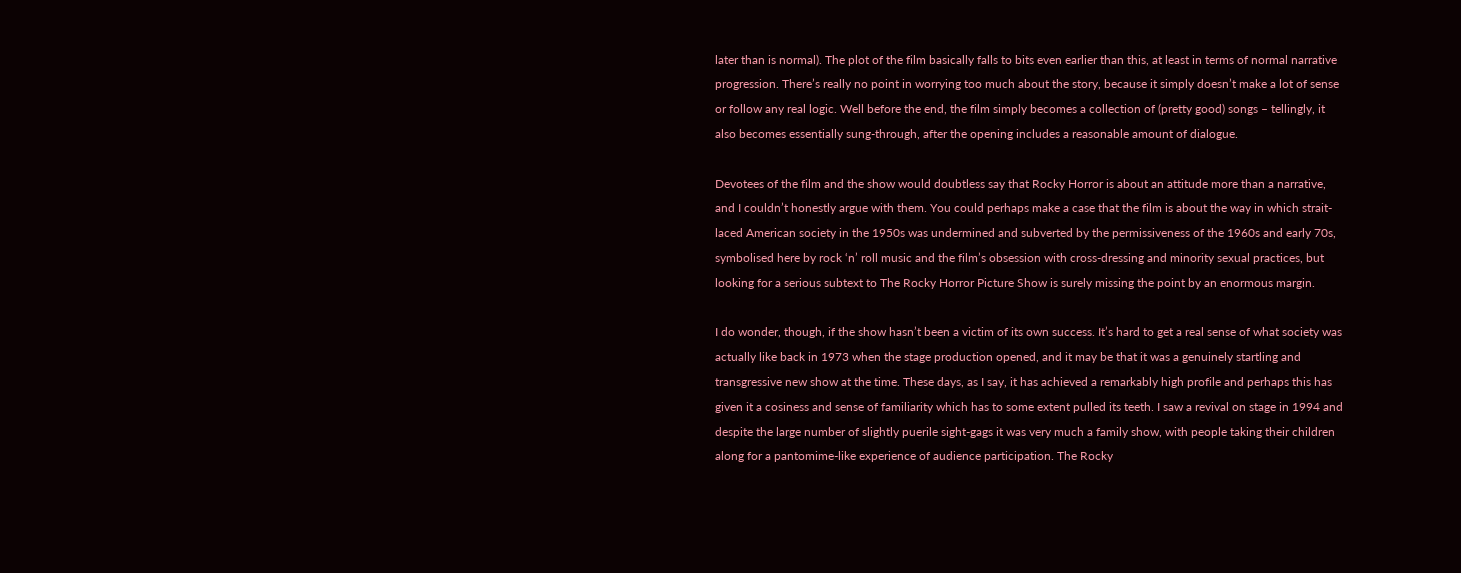later than is normal). The plot of the film basically falls to bits even earlier than this, at least in terms of normal narrative progression. There’s really no point in worrying too much about the story, because it simply doesn’t make a lot of sense or follow any real logic. Well before the end, the film simply becomes a collection of (pretty good) songs – tellingly, it also becomes essentially sung-through, after the opening includes a reasonable amount of dialogue.

Devotees of the film and the show would doubtless say that Rocky Horror is about an attitude more than a narrative, and I couldn’t honestly argue with them. You could perhaps make a case that the film is about the way in which strait-laced American society in the 1950s was undermined and subverted by the permissiveness of the 1960s and early 70s, symbolised here by rock ‘n’ roll music and the film’s obsession with cross-dressing and minority sexual practices, but looking for a serious subtext to The Rocky Horror Picture Show is surely missing the point by an enormous margin.

I do wonder, though, if the show hasn’t been a victim of its own success. It’s hard to get a real sense of what society was actually like back in 1973 when the stage production opened, and it may be that it was a genuinely startling and transgressive new show at the time. These days, as I say, it has achieved a remarkably high profile and perhaps this has given it a cosiness and sense of familiarity which has to some extent pulled its teeth. I saw a revival on stage in 1994 and despite the large number of slightly puerile sight-gags it was very much a family show, with people taking their children along for a pantomime-like experience of audience participation. The Rocky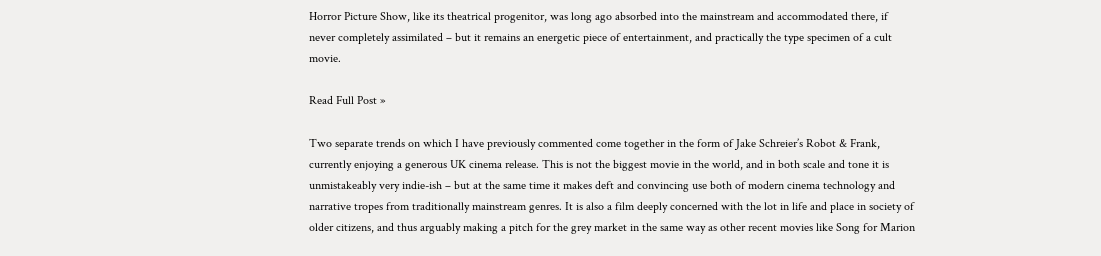Horror Picture Show, like its theatrical progenitor, was long ago absorbed into the mainstream and accommodated there, if never completely assimilated – but it remains an energetic piece of entertainment, and practically the type specimen of a cult movie.

Read Full Post »

Two separate trends on which I have previously commented come together in the form of Jake Schreier’s Robot & Frank, currently enjoying a generous UK cinema release. This is not the biggest movie in the world, and in both scale and tone it is unmistakeably very indie-ish – but at the same time it makes deft and convincing use both of modern cinema technology and narrative tropes from traditionally mainstream genres. It is also a film deeply concerned with the lot in life and place in society of older citizens, and thus arguably making a pitch for the grey market in the same way as other recent movies like Song for Marion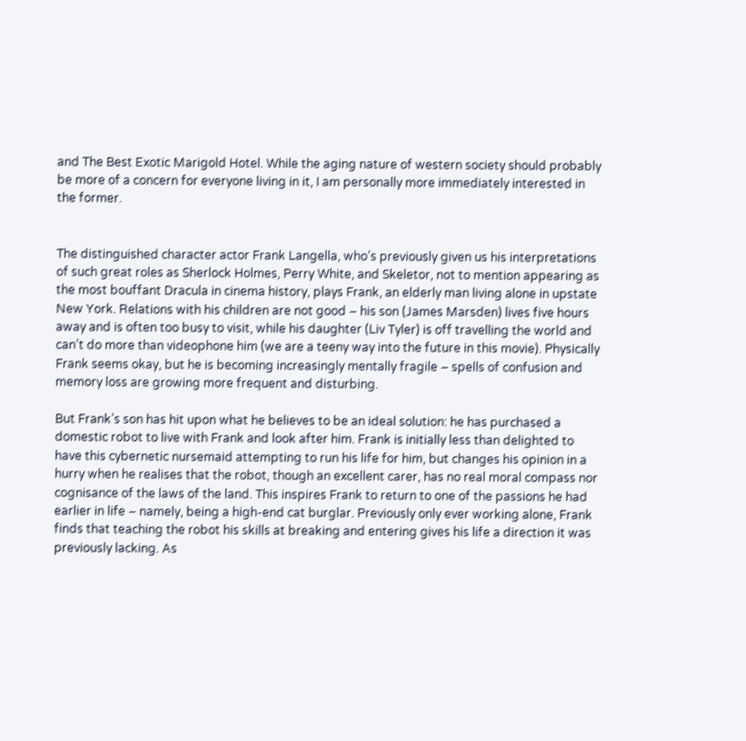and The Best Exotic Marigold Hotel. While the aging nature of western society should probably be more of a concern for everyone living in it, I am personally more immediately interested in the former.


The distinguished character actor Frank Langella, who’s previously given us his interpretations of such great roles as Sherlock Holmes, Perry White, and Skeletor, not to mention appearing as the most bouffant Dracula in cinema history, plays Frank, an elderly man living alone in upstate New York. Relations with his children are not good – his son (James Marsden) lives five hours away and is often too busy to visit, while his daughter (Liv Tyler) is off travelling the world and can’t do more than videophone him (we are a teeny way into the future in this movie). Physically Frank seems okay, but he is becoming increasingly mentally fragile – spells of confusion and memory loss are growing more frequent and disturbing.

But Frank’s son has hit upon what he believes to be an ideal solution: he has purchased a domestic robot to live with Frank and look after him. Frank is initially less than delighted to have this cybernetic nursemaid attempting to run his life for him, but changes his opinion in a hurry when he realises that the robot, though an excellent carer, has no real moral compass nor cognisance of the laws of the land. This inspires Frank to return to one of the passions he had earlier in life – namely, being a high-end cat burglar. Previously only ever working alone, Frank finds that teaching the robot his skills at breaking and entering gives his life a direction it was previously lacking. As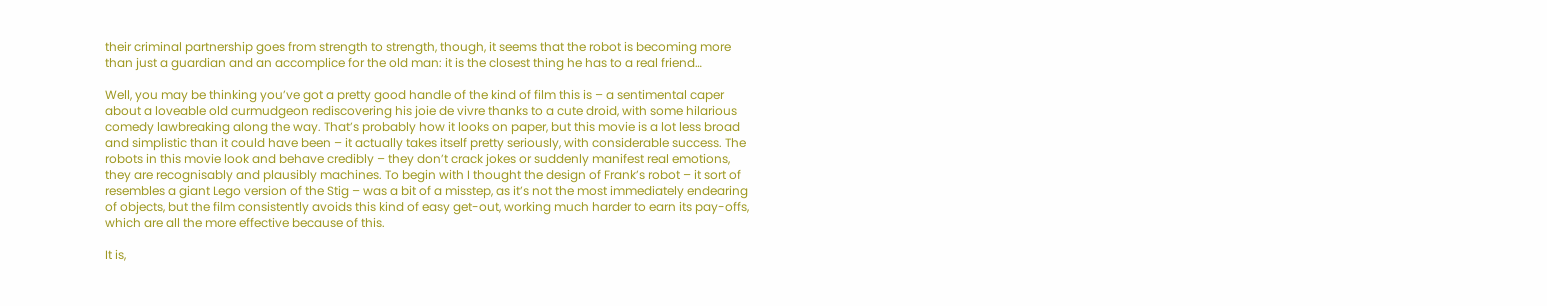their criminal partnership goes from strength to strength, though, it seems that the robot is becoming more than just a guardian and an accomplice for the old man: it is the closest thing he has to a real friend…

Well, you may be thinking you’ve got a pretty good handle of the kind of film this is – a sentimental caper about a loveable old curmudgeon rediscovering his joie de vivre thanks to a cute droid, with some hilarious comedy lawbreaking along the way. That’s probably how it looks on paper, but this movie is a lot less broad and simplistic than it could have been – it actually takes itself pretty seriously, with considerable success. The robots in this movie look and behave credibly – they don’t crack jokes or suddenly manifest real emotions, they are recognisably and plausibly machines. To begin with I thought the design of Frank’s robot – it sort of resembles a giant Lego version of the Stig – was a bit of a misstep, as it’s not the most immediately endearing of objects, but the film consistently avoids this kind of easy get-out, working much harder to earn its pay-offs, which are all the more effective because of this.

It is,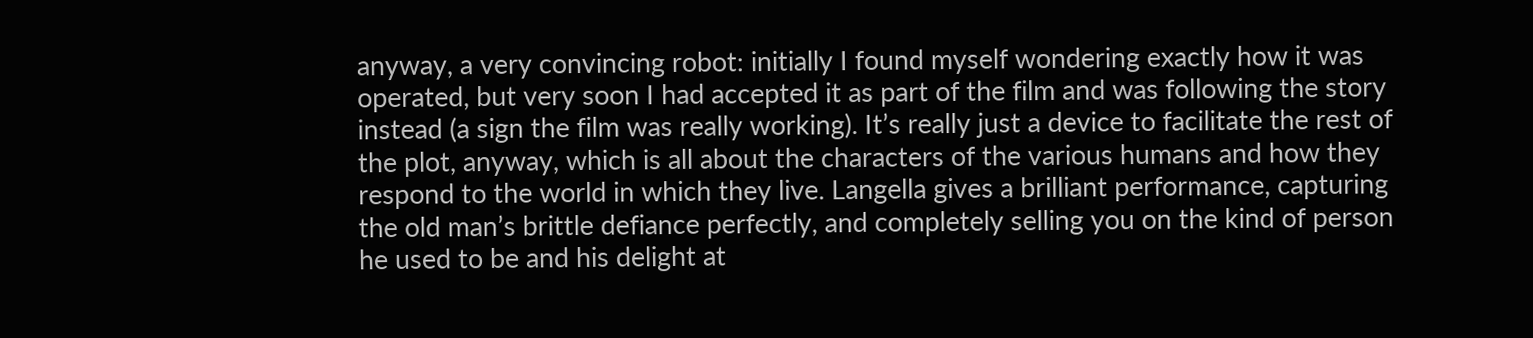anyway, a very convincing robot: initially I found myself wondering exactly how it was operated, but very soon I had accepted it as part of the film and was following the story instead (a sign the film was really working). It’s really just a device to facilitate the rest of the plot, anyway, which is all about the characters of the various humans and how they respond to the world in which they live. Langella gives a brilliant performance, capturing the old man’s brittle defiance perfectly, and completely selling you on the kind of person he used to be and his delight at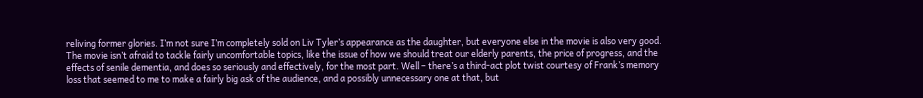reliving former glories. I’m not sure I’m completely sold on Liv Tyler’s appearance as the daughter, but everyone else in the movie is also very good. The movie isn’t afraid to tackle fairly uncomfortable topics, like the issue of how we should treat our elderly parents, the price of progress, and the effects of senile dementia, and does so seriously and effectively, for the most part. Well – there’s a third-act plot twist courtesy of Frank’s memory loss that seemed to me to make a fairly big ask of the audience, and a possibly unnecessary one at that, but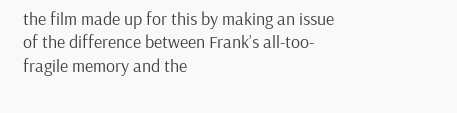the film made up for this by making an issue of the difference between Frank’s all-too-fragile memory and the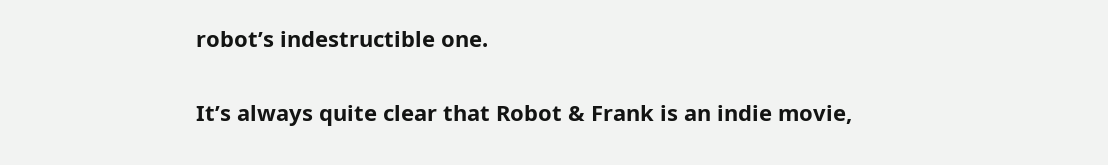robot’s indestructible one.

It’s always quite clear that Robot & Frank is an indie movie,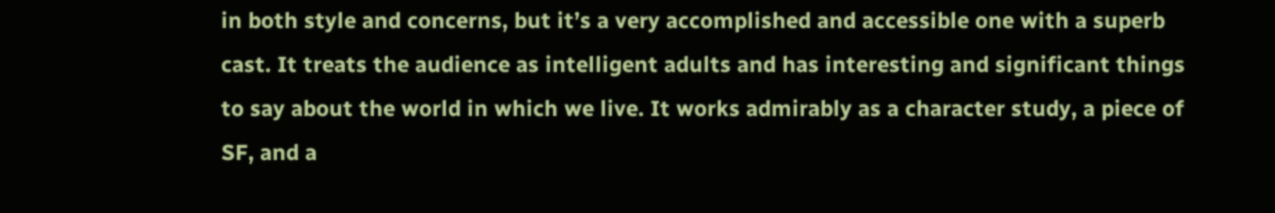in both style and concerns, but it’s a very accomplished and accessible one with a superb cast. It treats the audience as intelligent adults and has interesting and significant things to say about the world in which we live. It works admirably as a character study, a piece of SF, and a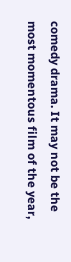comedy drama. It may not be the most momentous film of the year,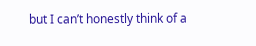but I can’t honestly think of a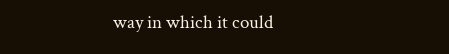way in which it could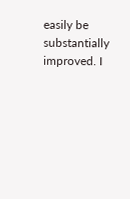easily be substantially improved. I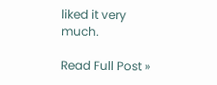liked it very much.

Read Full Post »